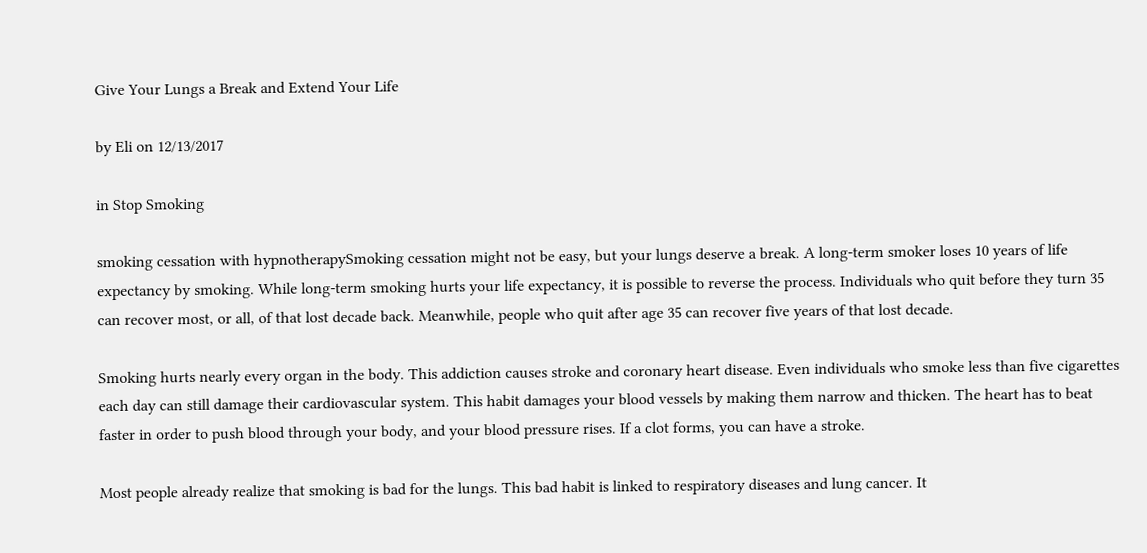Give Your Lungs a Break and Extend Your Life

by Eli on 12/13/2017

in Stop Smoking

smoking cessation with hypnotherapySmoking cessation might not be easy, but your lungs deserve a break. A long-term smoker loses 10 years of life expectancy by smoking. While long-term smoking hurts your life expectancy, it is possible to reverse the process. Individuals who quit before they turn 35 can recover most, or all, of that lost decade back. Meanwhile, people who quit after age 35 can recover five years of that lost decade.

Smoking hurts nearly every organ in the body. This addiction causes stroke and coronary heart disease. Even individuals who smoke less than five cigarettes each day can still damage their cardiovascular system. This habit damages your blood vessels by making them narrow and thicken. The heart has to beat faster in order to push blood through your body, and your blood pressure rises. If a clot forms, you can have a stroke.

Most people already realize that smoking is bad for the lungs. This bad habit is linked to respiratory diseases and lung cancer. It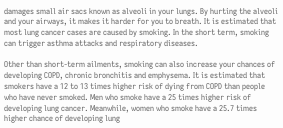damages small air sacs known as alveoli in your lungs. By hurting the alveoli and your airways, it makes it harder for you to breath. It is estimated that most lung cancer cases are caused by smoking. In the short term, smoking can trigger asthma attacks and respiratory diseases.

Other than short-term ailments, smoking can also increase your chances of developing COPD, chronic bronchitis and emphysema. It is estimated that smokers have a 12 to 13 times higher risk of dying from COPD than people who have never smoked. Men who smoke have a 25 times higher risk of developing lung cancer. Meanwhile, women who smoke have a 25.7 times higher chance of developing lung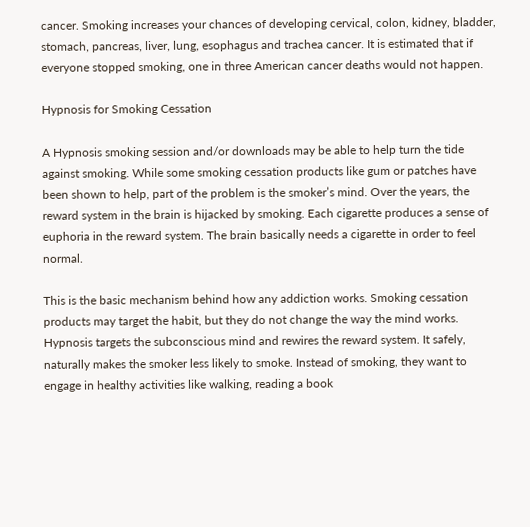cancer. Smoking increases your chances of developing cervical, colon, kidney, bladder, stomach, pancreas, liver, lung, esophagus and trachea cancer. It is estimated that if everyone stopped smoking, one in three American cancer deaths would not happen.

Hypnosis for Smoking Cessation

A Hypnosis smoking session and/or downloads may be able to help turn the tide against smoking. While some smoking cessation products like gum or patches have been shown to help, part of the problem is the smoker’s mind. Over the years, the reward system in the brain is hijacked by smoking. Each cigarette produces a sense of euphoria in the reward system. The brain basically needs a cigarette in order to feel normal.

This is the basic mechanism behind how any addiction works. Smoking cessation products may target the habit, but they do not change the way the mind works. Hypnosis targets the subconscious mind and rewires the reward system. It safely, naturally makes the smoker less likely to smoke. Instead of smoking, they want to engage in healthy activities like walking, reading a book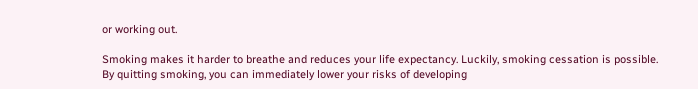or working out.

Smoking makes it harder to breathe and reduces your life expectancy. Luckily, smoking cessation is possible. By quitting smoking, you can immediately lower your risks of developing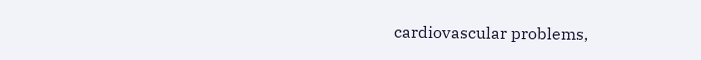cardiovascular problems,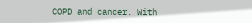COPD and cancer. With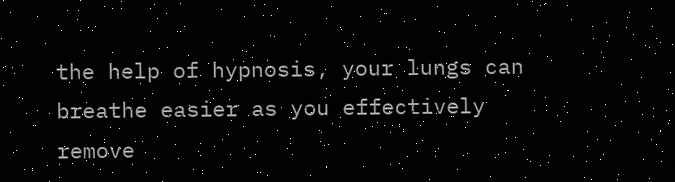the help of hypnosis, your lungs can breathe easier as you effectively remove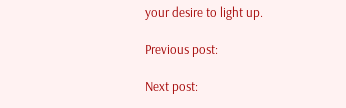your desire to light up.

Previous post:

Next post: